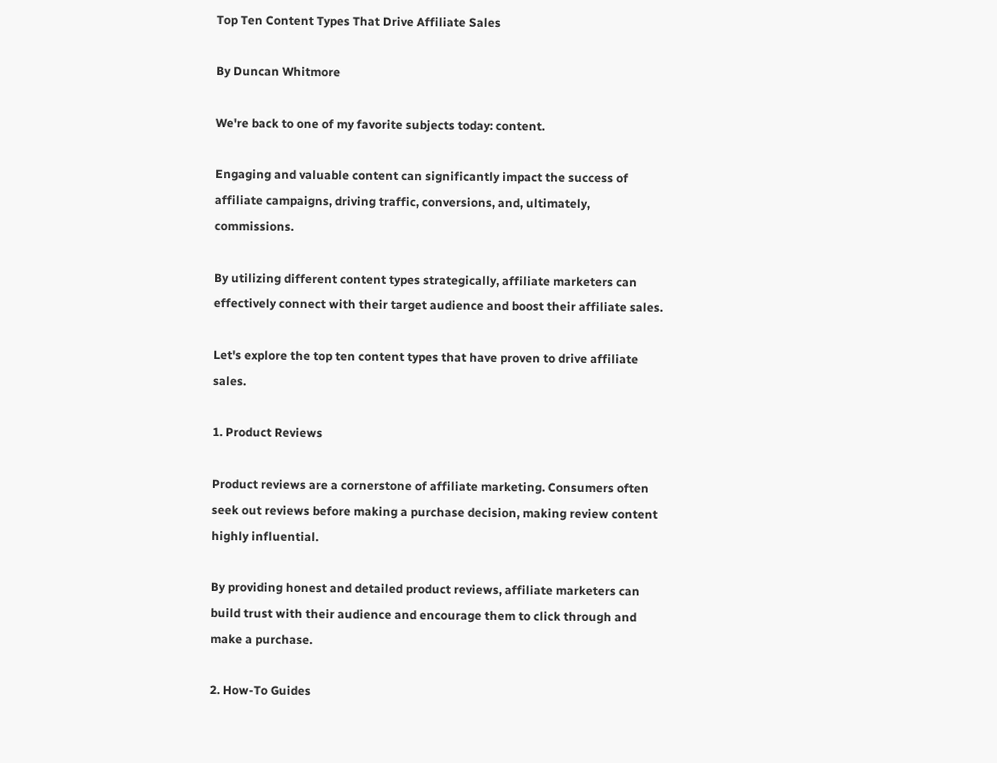Top Ten Content Types That Drive Affiliate Sales

By Duncan Whitmore

We're back to one of my favorite subjects today: content.

Engaging and valuable content can significantly impact the success of affiliate campaigns, driving traffic, conversions, and, ultimately, commissions.

By utilizing different content types strategically, affiliate marketers can effectively connect with their target audience and boost their affiliate sales.

Let's explore the top ten content types that have proven to drive affiliate sales.

1. Product Reviews

Product reviews are a cornerstone of affiliate marketing. Consumers often seek out reviews before making a purchase decision, making review content highly influential.

By providing honest and detailed product reviews, affiliate marketers can build trust with their audience and encourage them to click through and make a purchase.

2. How-To Guides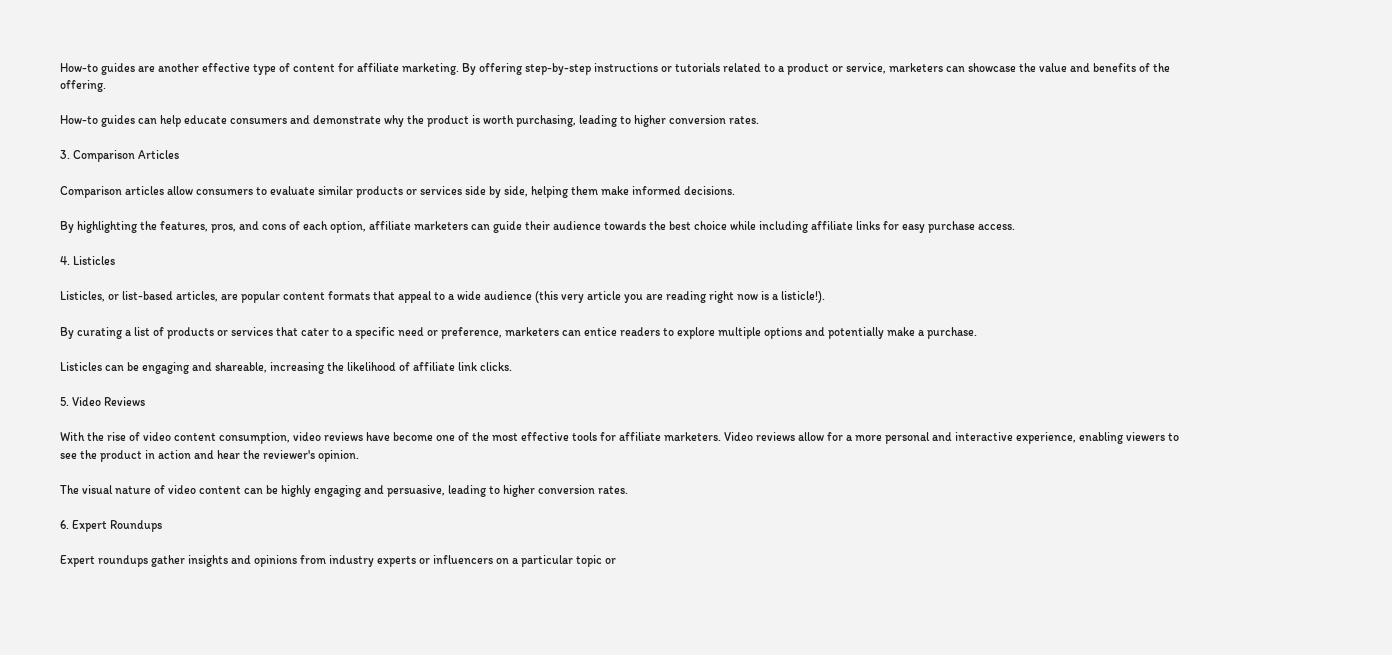How-to guides are another effective type of content for affiliate marketing. By offering step-by-step instructions or tutorials related to a product or service, marketers can showcase the value and benefits of the offering.

How-to guides can help educate consumers and demonstrate why the product is worth purchasing, leading to higher conversion rates.

3. Comparison Articles

Comparison articles allow consumers to evaluate similar products or services side by side, helping them make informed decisions.

By highlighting the features, pros, and cons of each option, affiliate marketers can guide their audience towards the best choice while including affiliate links for easy purchase access.

4. Listicles

Listicles, or list-based articles, are popular content formats that appeal to a wide audience (this very article you are reading right now is a listicle!).

By curating a list of products or services that cater to a specific need or preference, marketers can entice readers to explore multiple options and potentially make a purchase.

Listicles can be engaging and shareable, increasing the likelihood of affiliate link clicks.

5. Video Reviews

With the rise of video content consumption, video reviews have become one of the most effective tools for affiliate marketers. Video reviews allow for a more personal and interactive experience, enabling viewers to see the product in action and hear the reviewer's opinion.

The visual nature of video content can be highly engaging and persuasive, leading to higher conversion rates.

6. Expert Roundups

Expert roundups gather insights and opinions from industry experts or influencers on a particular topic or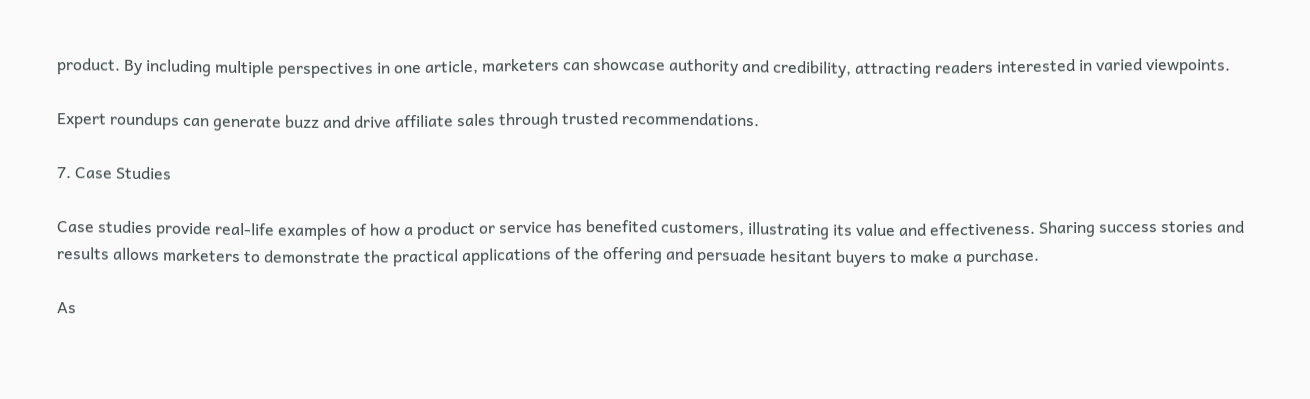product. By including multiple perspectives in one article, marketers can showcase authority and credibility, attracting readers interested in varied viewpoints.

Expert roundups can generate buzz and drive affiliate sales through trusted recommendations.

7. Case Studies

Case studies provide real-life examples of how a product or service has benefited customers, illustrating its value and effectiveness. Sharing success stories and results allows marketers to demonstrate the practical applications of the offering and persuade hesitant buyers to make a purchase.

As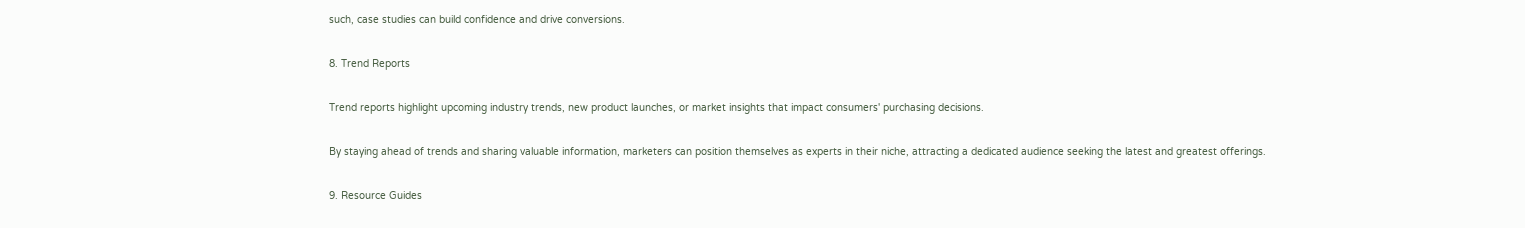such, case studies can build confidence and drive conversions.

8. Trend Reports

Trend reports highlight upcoming industry trends, new product launches, or market insights that impact consumers' purchasing decisions.

By staying ahead of trends and sharing valuable information, marketers can position themselves as experts in their niche, attracting a dedicated audience seeking the latest and greatest offerings.

9. Resource Guides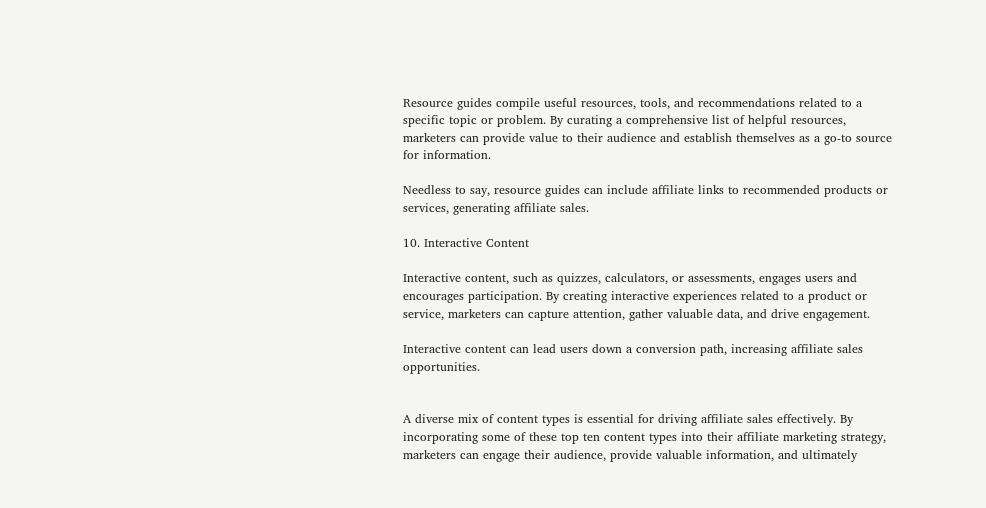Resource guides compile useful resources, tools, and recommendations related to a specific topic or problem. By curating a comprehensive list of helpful resources, marketers can provide value to their audience and establish themselves as a go-to source for information.

Needless to say, resource guides can include affiliate links to recommended products or services, generating affiliate sales.

10. Interactive Content

Interactive content, such as quizzes, calculators, or assessments, engages users and encourages participation. By creating interactive experiences related to a product or service, marketers can capture attention, gather valuable data, and drive engagement.

Interactive content can lead users down a conversion path, increasing affiliate sales opportunities.


A diverse mix of content types is essential for driving affiliate sales effectively. By incorporating some of these top ten content types into their affiliate marketing strategy, marketers can engage their audience, provide valuable information, and ultimately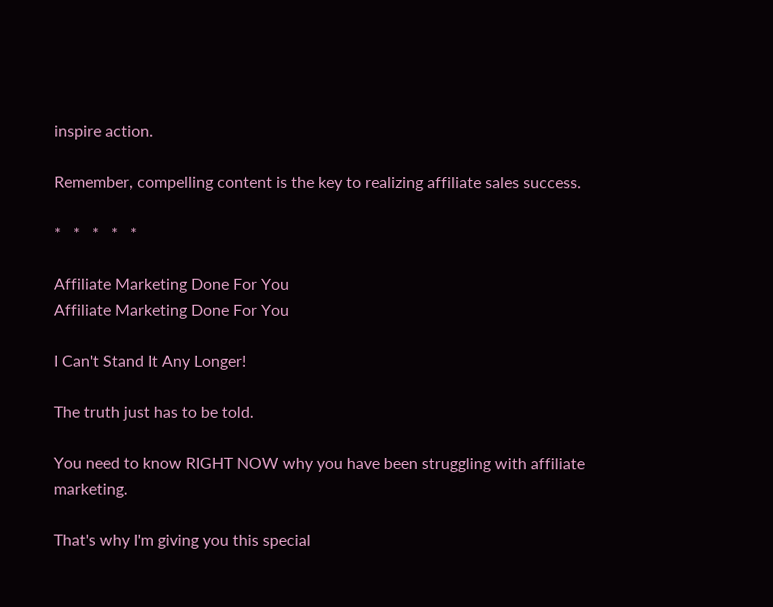inspire action.

Remember, compelling content is the key to realizing affiliate sales success.

*   *   *   *   *

Affiliate Marketing Done For You
Affiliate Marketing Done For You

I Can't Stand It Any Longer!

The truth just has to be told.

You need to know RIGHT NOW why you have been struggling with affiliate marketing.

That's why I'm giving you this special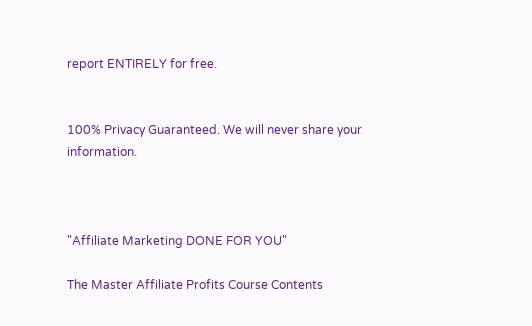report ENTIRELY for free.


100% Privacy Guaranteed. We will never share your information.



"Affiliate Marketing DONE FOR YOU"

The Master Affiliate Profits Course Contents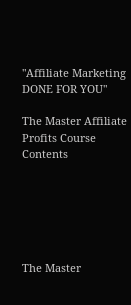"Affiliate Marketing DONE FOR YOU"

The Master Affiliate Profits Course Contents






The Master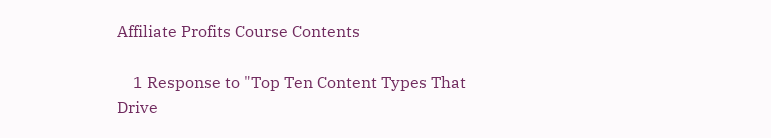Affiliate Profits Course Contents

    1 Response to "Top Ten Content Types That Drive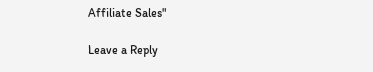Affiliate Sales"

Leave a Reply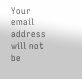Your email address will not be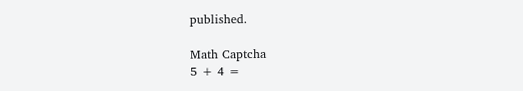published.

Math Captcha
5 + 4 =